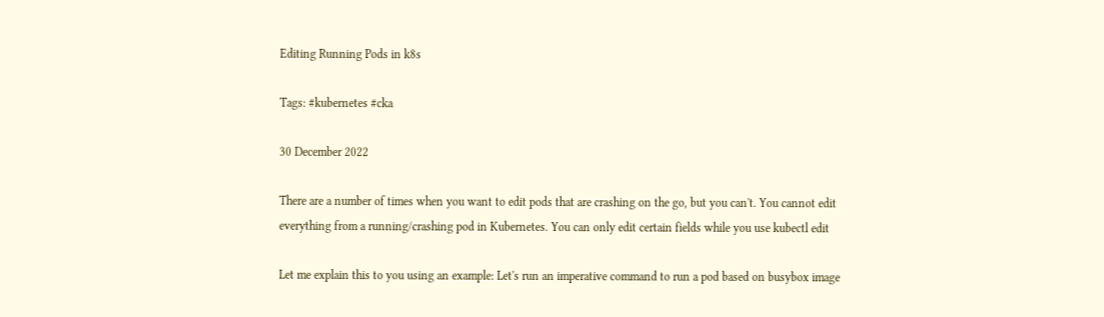Editing Running Pods in k8s

Tags: #kubernetes #cka

30 December 2022

There are a number of times when you want to edit pods that are crashing on the go, but you can't. You cannot edit everything from a running/crashing pod in Kubernetes. You can only edit certain fields while you use kubectl edit

Let me explain this to you using an example: Let's run an imperative command to run a pod based on busybox image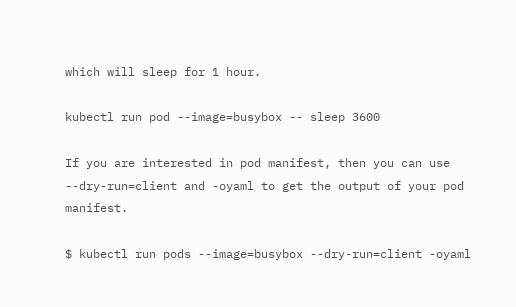which will sleep for 1 hour.

kubectl run pod --image=busybox -- sleep 3600

If you are interested in pod manifest, then you can use --dry-run=client and -oyaml to get the output of your pod manifest.

$ kubectl run pods --image=busybox --dry-run=client -oyaml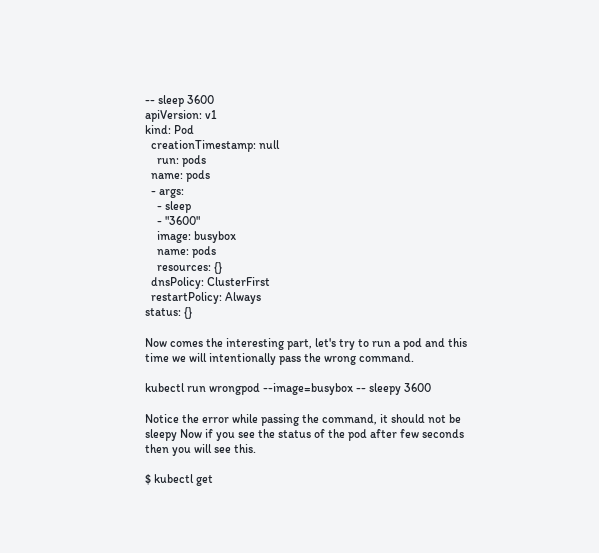-- sleep 3600
apiVersion: v1
kind: Pod
  creationTimestamp: null
    run: pods
  name: pods
  - args:
    - sleep
    - "3600"
    image: busybox
    name: pods
    resources: {}
  dnsPolicy: ClusterFirst
  restartPolicy: Always
status: {}

Now comes the interesting part, let's try to run a pod and this time we will intentionally pass the wrong command.

kubectl run wrongpod --image=busybox -- sleepy 3600

Notice the error while passing the command, it should not be sleepy Now if you see the status of the pod after few seconds then you will see this.

$ kubectl get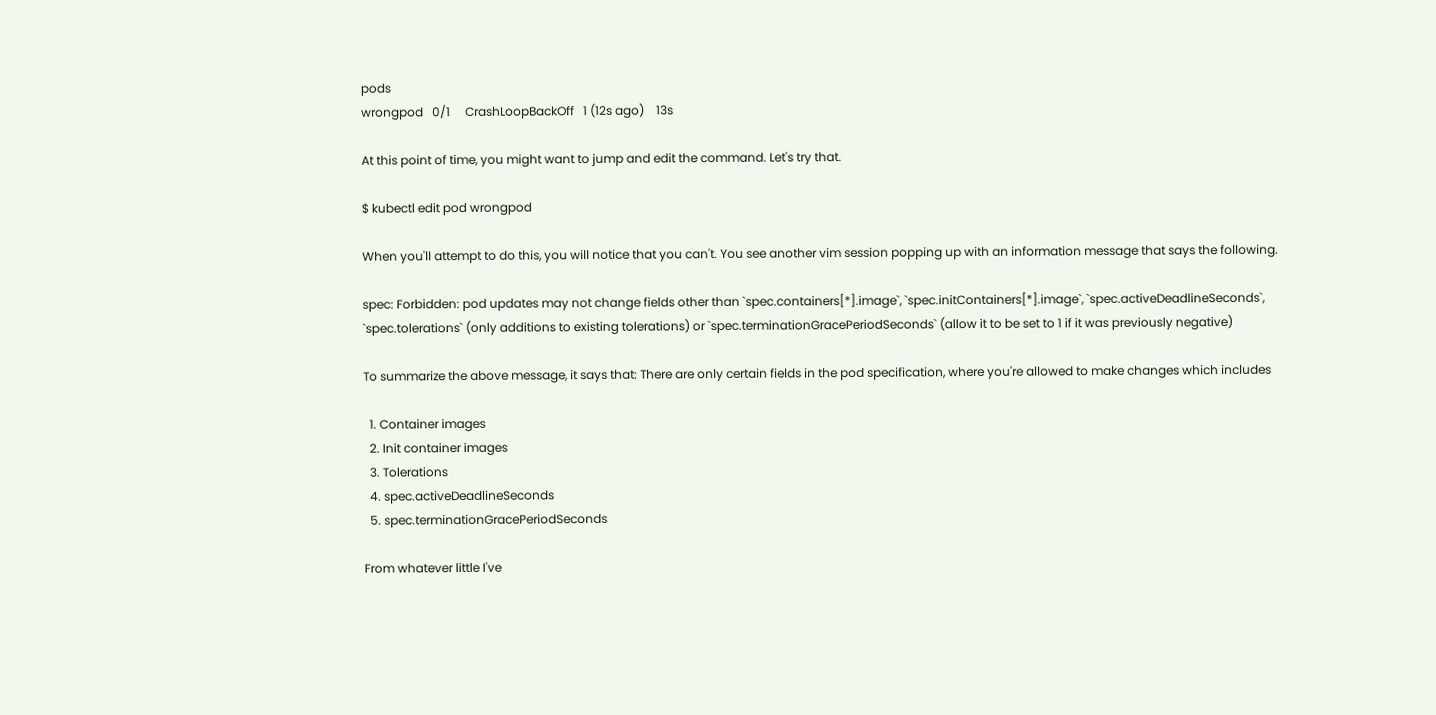pods
wrongpod   0/1     CrashLoopBackOff   1 (12s ago)    13s

At this point of time, you might want to jump and edit the command. Let's try that.

$ kubectl edit pod wrongpod

When you'll attempt to do this, you will notice that you can't. You see another vim session popping up with an information message that says the following.

spec: Forbidden: pod updates may not change fields other than `spec.containers[*].image`, `spec.initContainers[*].image`, `spec.activeDeadlineSeconds`, `spec.tolerations` (only additions to existing tolerations) or `spec.terminationGracePeriodSeconds` (allow it to be set to 1 if it was previously negative)

To summarize the above message, it says that: There are only certain fields in the pod specification, where you're allowed to make changes which includes

  1. Container images
  2. Init container images
  3. Tolerations
  4. spec.activeDeadlineSeconds
  5. spec.terminationGracePeriodSeconds

From whatever little I've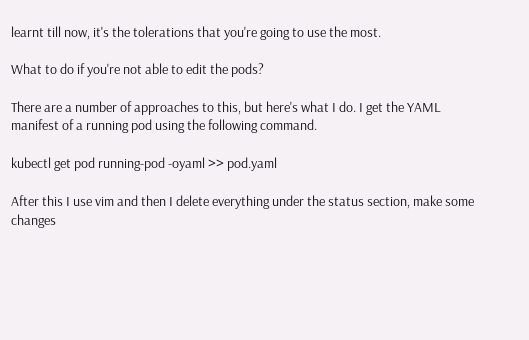learnt till now, it's the tolerations that you're going to use the most.

What to do if you're not able to edit the pods?

There are a number of approaches to this, but here's what I do. I get the YAML manifest of a running pod using the following command.

kubectl get pod running-pod -oyaml >> pod.yaml

After this I use vim and then I delete everything under the status section, make some changes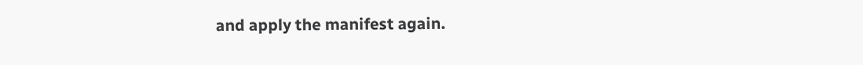and apply the manifest again.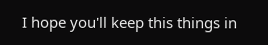I hope you'll keep this things in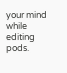your mind while editing pods.